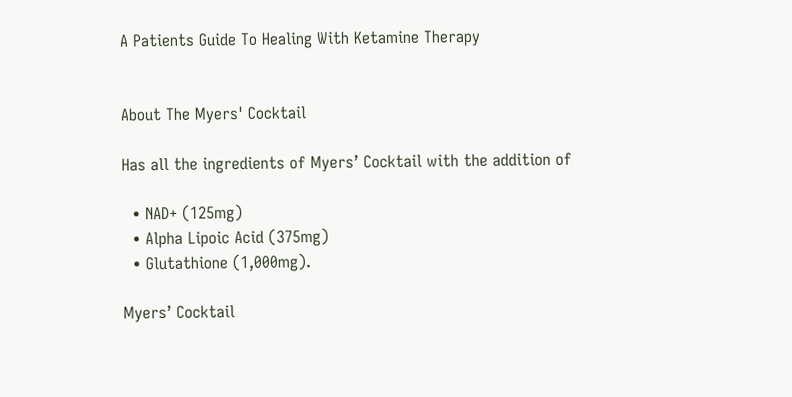A Patients Guide To Healing With Ketamine Therapy


About The Myers' Cocktail

Has all the ingredients of Myers’ Cocktail with the addition of

  • NAD+ (125mg)
  • Alpha Lipoic Acid (375mg)
  • Glutathione (1,000mg).

Myers’ Cocktail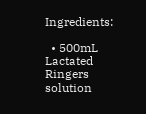Ingredients:

  • 500mL Lactated Ringers solution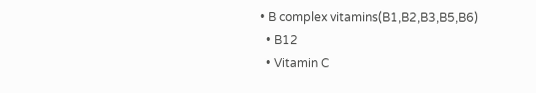• B complex vitamins(B1,B2,B3,B5,B6)
  • B12
  • Vitamin C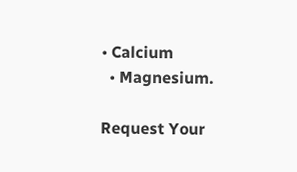• Calcium
  • Magnesium.

Request Your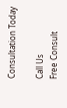Consultation Today

Call Us
Free Consult